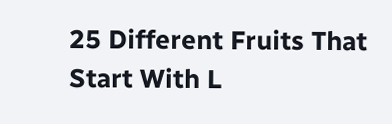25 Different Fruits That Start With L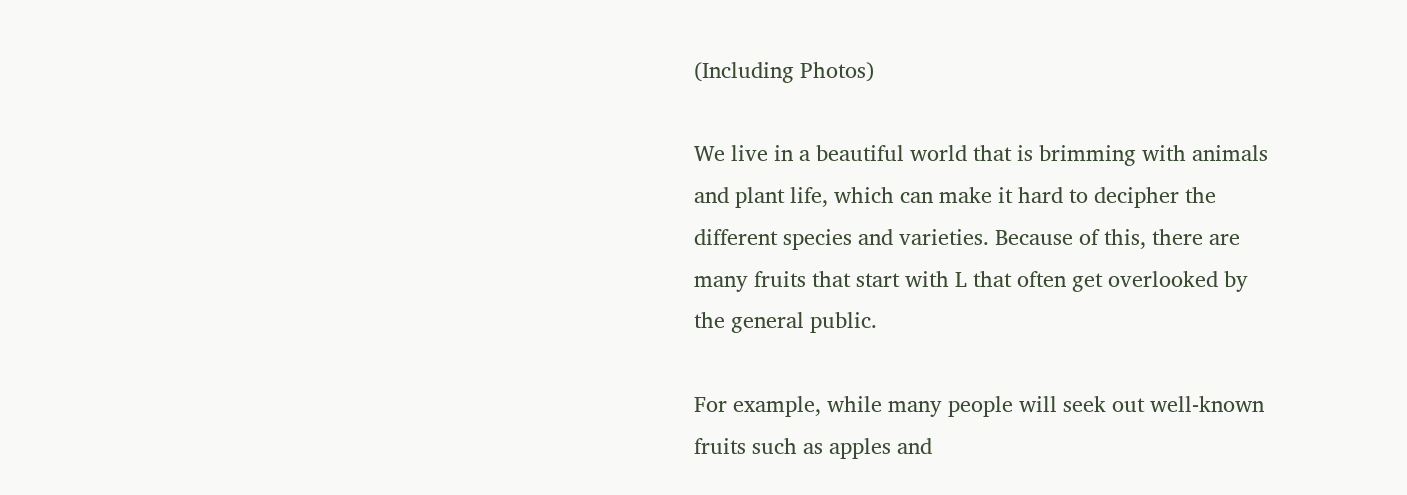(Including Photos)

We live in a beautiful world that is brimming with animals and plant life, which can make it hard to decipher the different species and varieties. Because of this, there are many fruits that start with L that often get overlooked by the general public.

For example, while many people will seek out well-known fruits such as apples and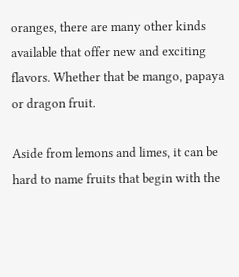oranges, there are many other kinds available that offer new and exciting flavors. Whether that be mango, papaya or dragon fruit.

Aside from lemons and limes, it can be hard to name fruits that begin with the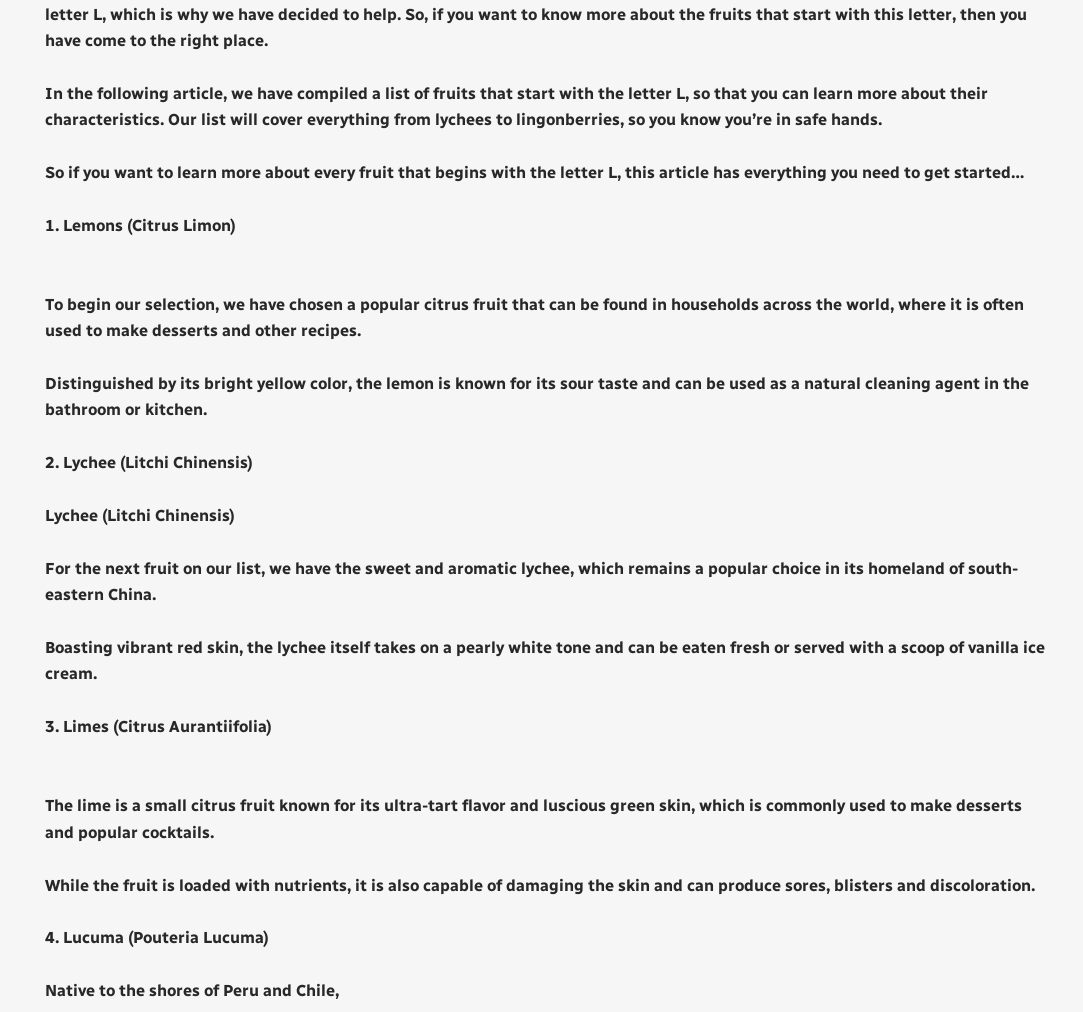letter L, which is why we have decided to help. So, if you want to know more about the fruits that start with this letter, then you have come to the right place.

In the following article, we have compiled a list of fruits that start with the letter L, so that you can learn more about their characteristics. Our list will cover everything from lychees to lingonberries, so you know you’re in safe hands.

So if you want to learn more about every fruit that begins with the letter L, this article has everything you need to get started…

1. Lemons (Citrus Limon)


To begin our selection, we have chosen a popular citrus fruit that can be found in households across the world, where it is often used to make desserts and other recipes.

Distinguished by its bright yellow color, the lemon is known for its sour taste and can be used as a natural cleaning agent in the bathroom or kitchen.

2. Lychee (Litchi Chinensis)

Lychee (Litchi Chinensis)

For the next fruit on our list, we have the sweet and aromatic lychee, which remains a popular choice in its homeland of south-eastern China.

Boasting vibrant red skin, the lychee itself takes on a pearly white tone and can be eaten fresh or served with a scoop of vanilla ice cream.

3. Limes (Citrus Aurantiifolia)


The lime is a small citrus fruit known for its ultra-tart flavor and luscious green skin, which is commonly used to make desserts and popular cocktails.

While the fruit is loaded with nutrients, it is also capable of damaging the skin and can produce sores, blisters and discoloration.

4. Lucuma (Pouteria Lucuma)

Native to the shores of Peru and Chile,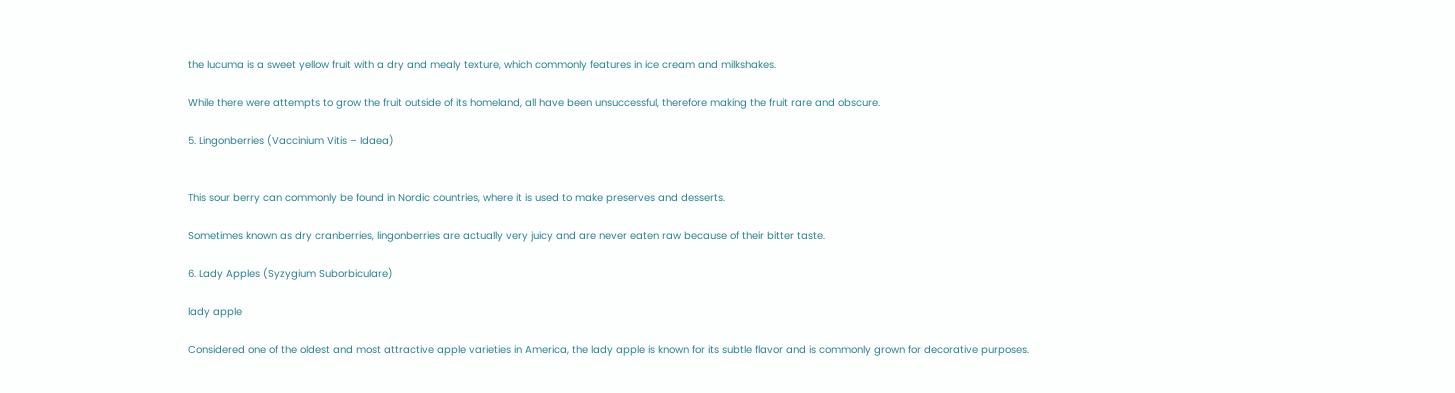the lucuma is a sweet yellow fruit with a dry and mealy texture, which commonly features in ice cream and milkshakes.

While there were attempts to grow the fruit outside of its homeland, all have been unsuccessful, therefore making the fruit rare and obscure.

5. Lingonberries (Vaccinium Vitis – Idaea)


This sour berry can commonly be found in Nordic countries, where it is used to make preserves and desserts.

Sometimes known as dry cranberries, lingonberries are actually very juicy and are never eaten raw because of their bitter taste.

6. Lady Apples (Syzygium Suborbiculare)

lady apple

Considered one of the oldest and most attractive apple varieties in America, the lady apple is known for its subtle flavor and is commonly grown for decorative purposes.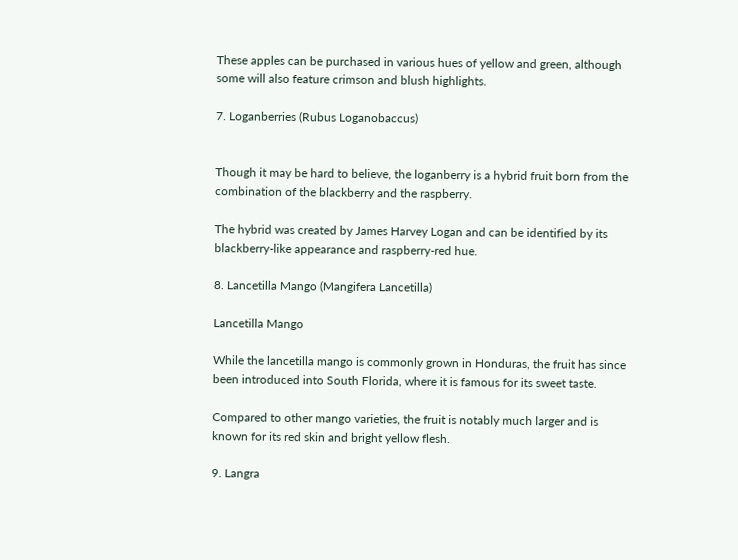These apples can be purchased in various hues of yellow and green, although some will also feature crimson and blush highlights.

7. Loganberries (Rubus Loganobaccus)


Though it may be hard to believe, the loganberry is a hybrid fruit born from the combination of the blackberry and the raspberry.

The hybrid was created by James Harvey Logan and can be identified by its blackberry-like appearance and raspberry-red hue.

8. Lancetilla Mango (Mangifera Lancetilla)

Lancetilla Mango

While the lancetilla mango is commonly grown in Honduras, the fruit has since been introduced into South Florida, where it is famous for its sweet taste.

Compared to other mango varieties, the fruit is notably much larger and is known for its red skin and bright yellow flesh.

9. Langra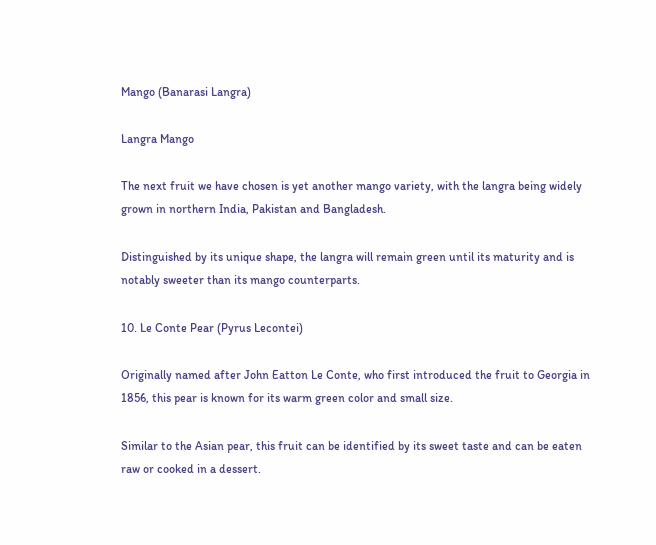Mango (Banarasi Langra)

Langra Mango

The next fruit we have chosen is yet another mango variety, with the langra being widely grown in northern India, Pakistan and Bangladesh.

Distinguished by its unique shape, the langra will remain green until its maturity and is notably sweeter than its mango counterparts.

10. Le Conte Pear (Pyrus Lecontei)

Originally named after John Eatton Le Conte, who first introduced the fruit to Georgia in 1856, this pear is known for its warm green color and small size.

Similar to the Asian pear, this fruit can be identified by its sweet taste and can be eaten raw or cooked in a dessert.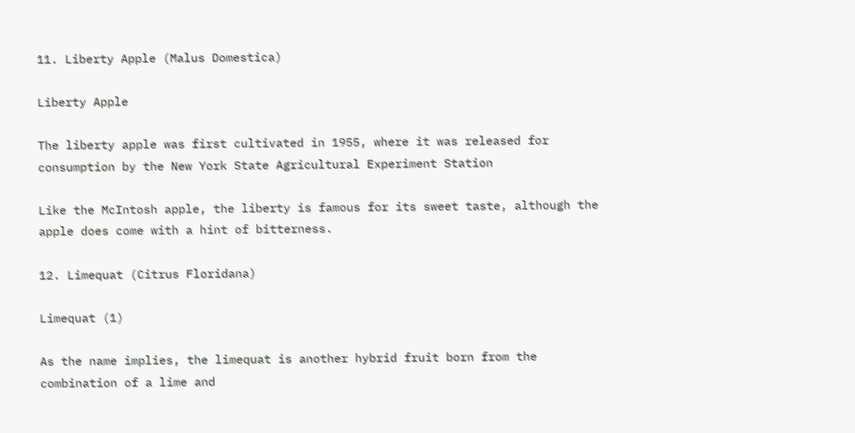11. Liberty Apple (Malus Domestica)

Liberty Apple

The liberty apple was first cultivated in 1955, where it was released for consumption by the New York State Agricultural Experiment Station

Like the McIntosh apple, the liberty is famous for its sweet taste, although the apple does come with a hint of bitterness.

12. Limequat (Citrus Floridana)

Limequat (1)

As the name implies, the limequat is another hybrid fruit born from the combination of a lime and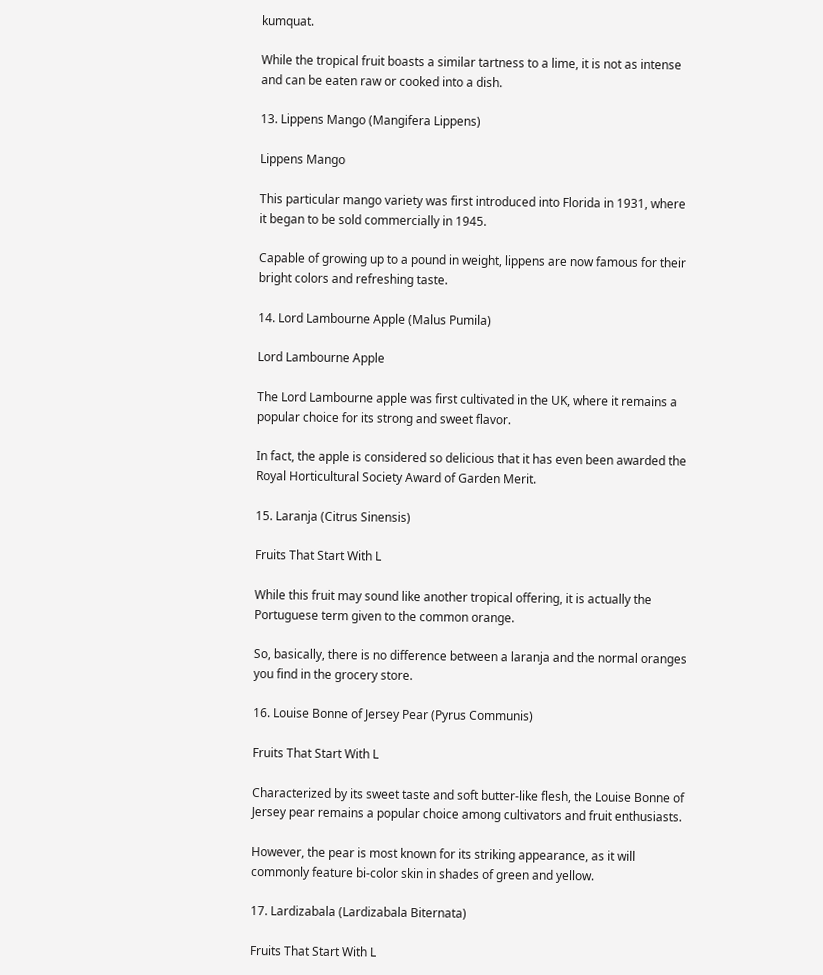kumquat.

While the tropical fruit boasts a similar tartness to a lime, it is not as intense and can be eaten raw or cooked into a dish.

13. Lippens Mango (Mangifera Lippens)

Lippens Mango

This particular mango variety was first introduced into Florida in 1931, where it began to be sold commercially in 1945.

Capable of growing up to a pound in weight, lippens are now famous for their bright colors and refreshing taste.

14. Lord Lambourne Apple (Malus Pumila)

Lord Lambourne Apple

The Lord Lambourne apple was first cultivated in the UK, where it remains a popular choice for its strong and sweet flavor.

In fact, the apple is considered so delicious that it has even been awarded the Royal Horticultural Society Award of Garden Merit.

15. Laranja (Citrus Sinensis)

Fruits That Start With L

While this fruit may sound like another tropical offering, it is actually the Portuguese term given to the common orange.

So, basically, there is no difference between a laranja and the normal oranges you find in the grocery store.

16. Louise Bonne of Jersey Pear (Pyrus Communis)

Fruits That Start With L

Characterized by its sweet taste and soft butter-like flesh, the Louise Bonne of Jersey pear remains a popular choice among cultivators and fruit enthusiasts.

However, the pear is most known for its striking appearance, as it will commonly feature bi-color skin in shades of green and yellow.

17. Lardizabala (Lardizabala Biternata)

Fruits That Start With L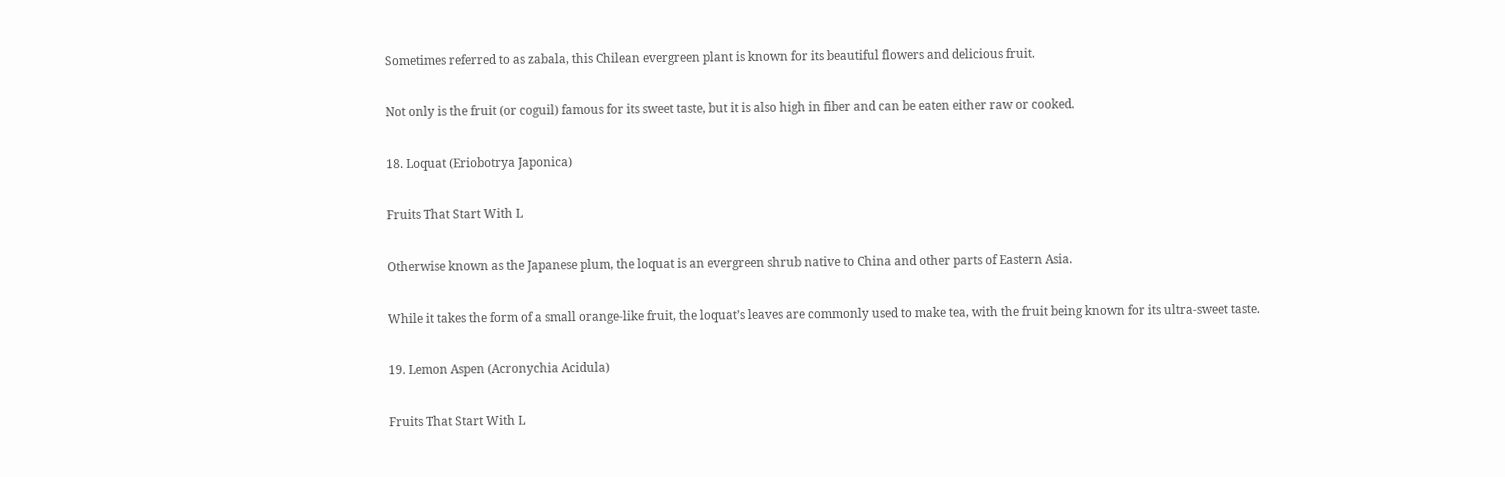Sometimes referred to as zabala, this Chilean evergreen plant is known for its beautiful flowers and delicious fruit.

Not only is the fruit (or coguil) famous for its sweet taste, but it is also high in fiber and can be eaten either raw or cooked.

18. Loquat (Eriobotrya Japonica)

Fruits That Start With L

Otherwise known as the Japanese plum, the loquat is an evergreen shrub native to China and other parts of Eastern Asia.

While it takes the form of a small orange-like fruit, the loquat’s leaves are commonly used to make tea, with the fruit being known for its ultra-sweet taste.

19. Lemon Aspen (Acronychia Acidula)

Fruits That Start With L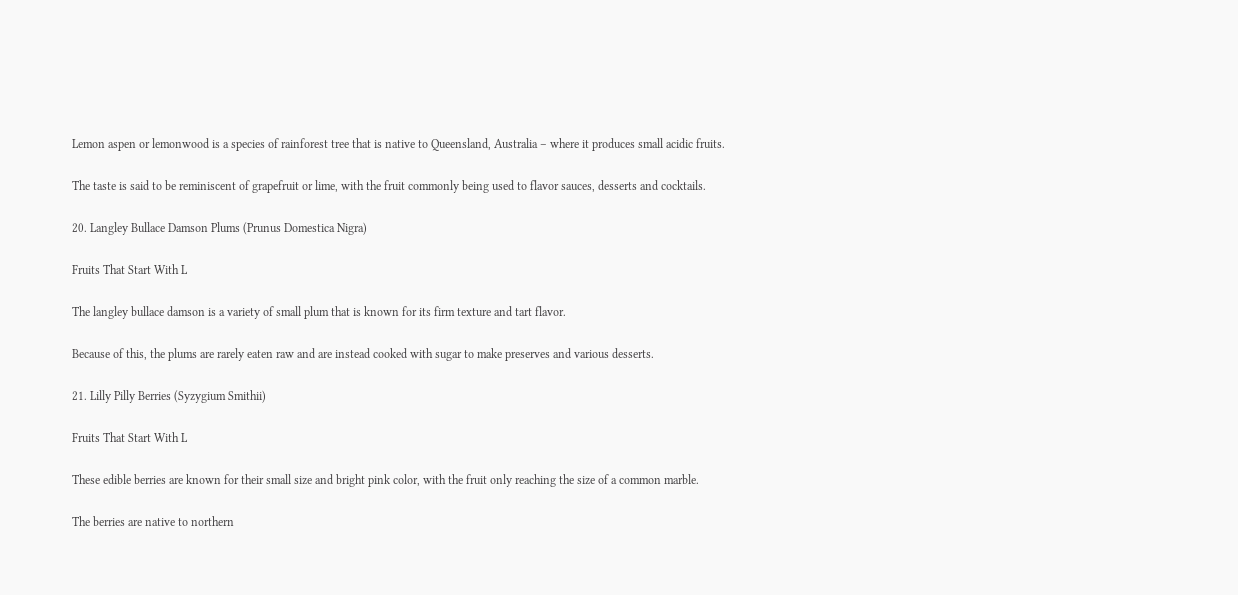Lemon aspen or lemonwood is a species of rainforest tree that is native to Queensland, Australia – where it produces small acidic fruits.

The taste is said to be reminiscent of grapefruit or lime, with the fruit commonly being used to flavor sauces, desserts and cocktails.

20. Langley Bullace Damson Plums (Prunus Domestica Nigra)

Fruits That Start With L

The langley bullace damson is a variety of small plum that is known for its firm texture and tart flavor.

Because of this, the plums are rarely eaten raw and are instead cooked with sugar to make preserves and various desserts.

21. Lilly Pilly Berries (Syzygium Smithii)

Fruits That Start With L

These edible berries are known for their small size and bright pink color, with the fruit only reaching the size of a common marble.

The berries are native to northern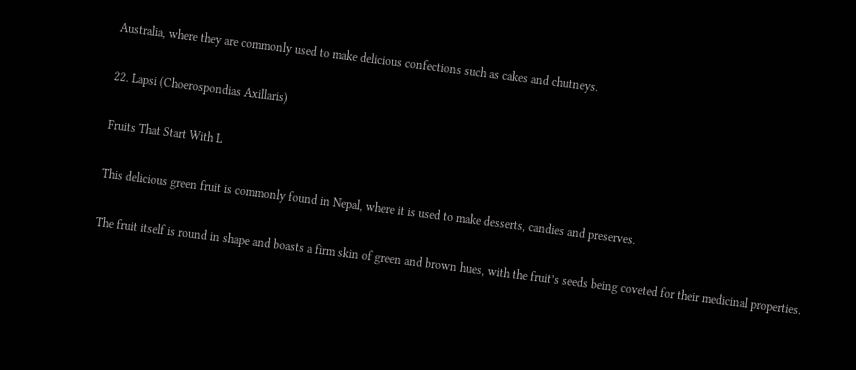Australia, where they are commonly used to make delicious confections such as cakes and chutneys.

22. Lapsi (Choerospondias Axillaris)

Fruits That Start With L

This delicious green fruit is commonly found in Nepal, where it is used to make desserts, candies and preserves.

The fruit itself is round in shape and boasts a firm skin of green and brown hues, with the fruit’s seeds being coveted for their medicinal properties.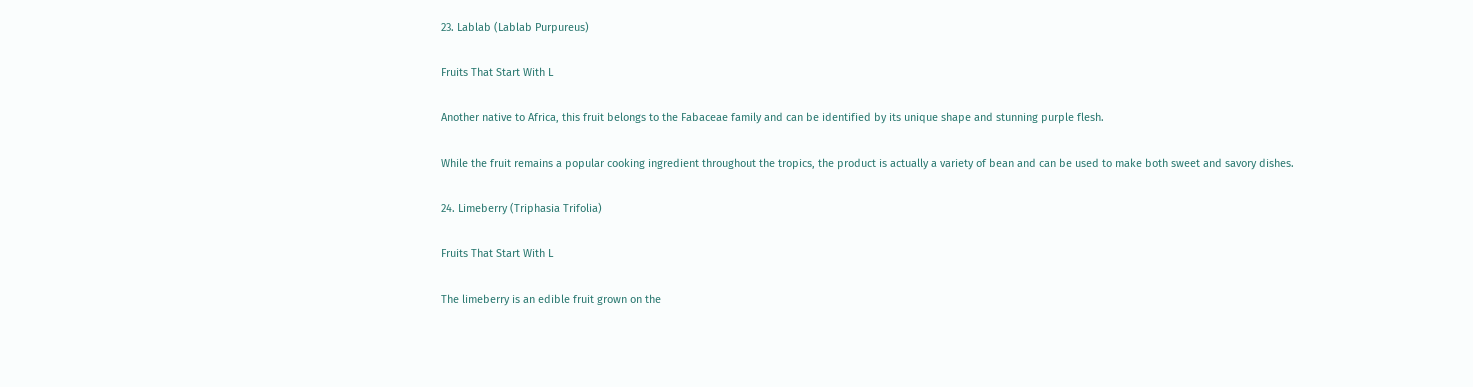23. Lablab (Lablab Purpureus)

Fruits That Start With L

Another native to Africa, this fruit belongs to the Fabaceae family and can be identified by its unique shape and stunning purple flesh.

While the fruit remains a popular cooking ingredient throughout the tropics, the product is actually a variety of bean and can be used to make both sweet and savory dishes.

24. Limeberry (Triphasia Trifolia)

Fruits That Start With L

The limeberry is an edible fruit grown on the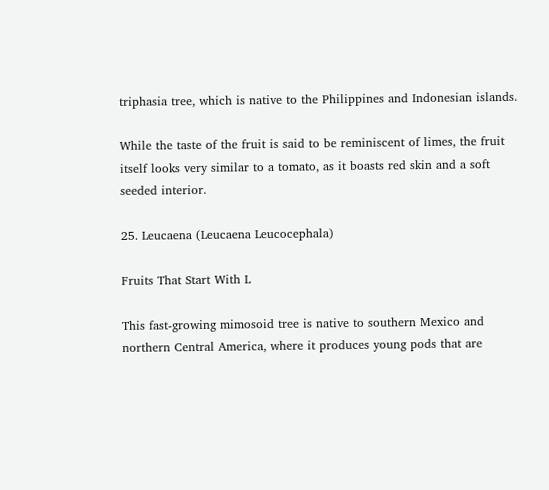triphasia tree, which is native to the Philippines and Indonesian islands.

While the taste of the fruit is said to be reminiscent of limes, the fruit itself looks very similar to a tomato, as it boasts red skin and a soft seeded interior.

25. Leucaena (Leucaena Leucocephala)

Fruits That Start With L

This fast-growing mimosoid tree is native to southern Mexico and northern Central America, where it produces young pods that are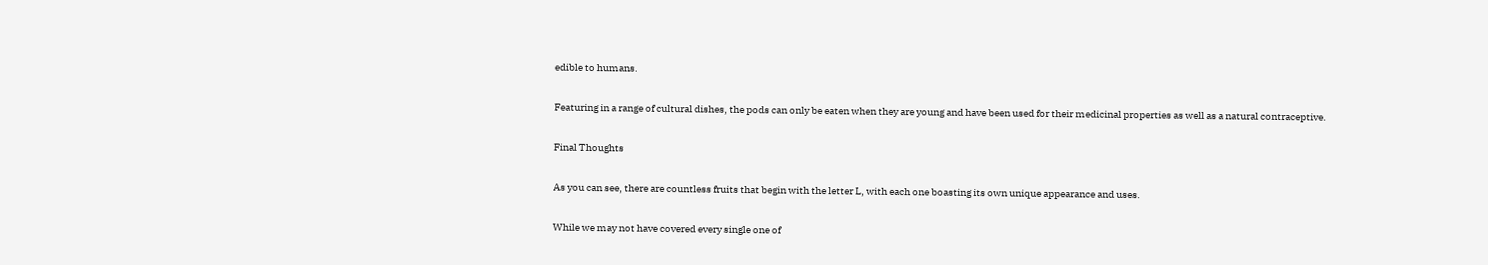edible to humans.

Featuring in a range of cultural dishes, the pods can only be eaten when they are young and have been used for their medicinal properties as well as a natural contraceptive.

Final Thoughts

As you can see, there are countless fruits that begin with the letter L, with each one boasting its own unique appearance and uses.

While we may not have covered every single one of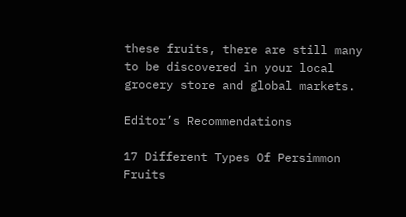these fruits, there are still many to be discovered in your local grocery store and global markets.

Editor’s Recommendations

17 Different Types Of Persimmon Fruits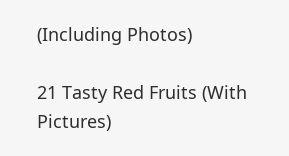(Including Photos)

21 Tasty Red Fruits (With Pictures)